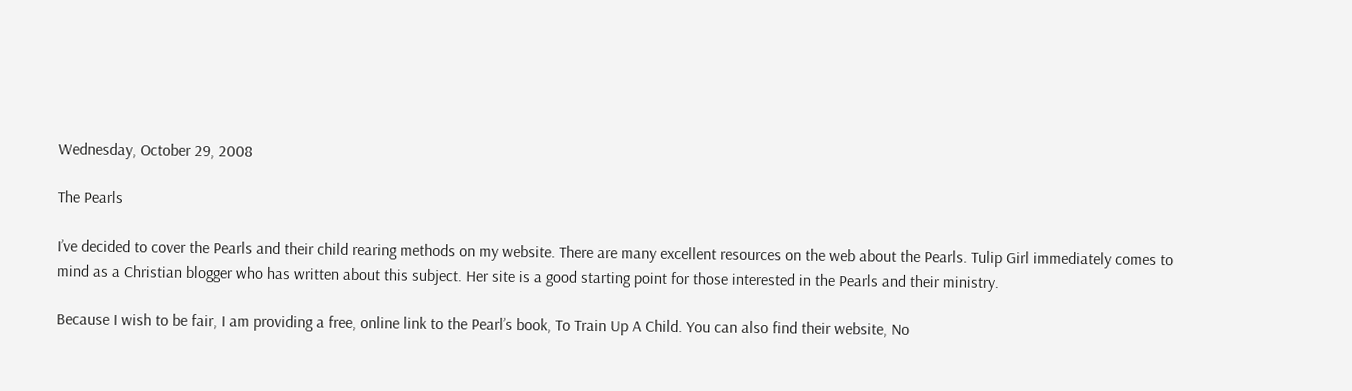Wednesday, October 29, 2008

The Pearls

I’ve decided to cover the Pearls and their child rearing methods on my website. There are many excellent resources on the web about the Pearls. Tulip Girl immediately comes to mind as a Christian blogger who has written about this subject. Her site is a good starting point for those interested in the Pearls and their ministry.

Because I wish to be fair, I am providing a free, online link to the Pearl’s book, To Train Up A Child. You can also find their website, No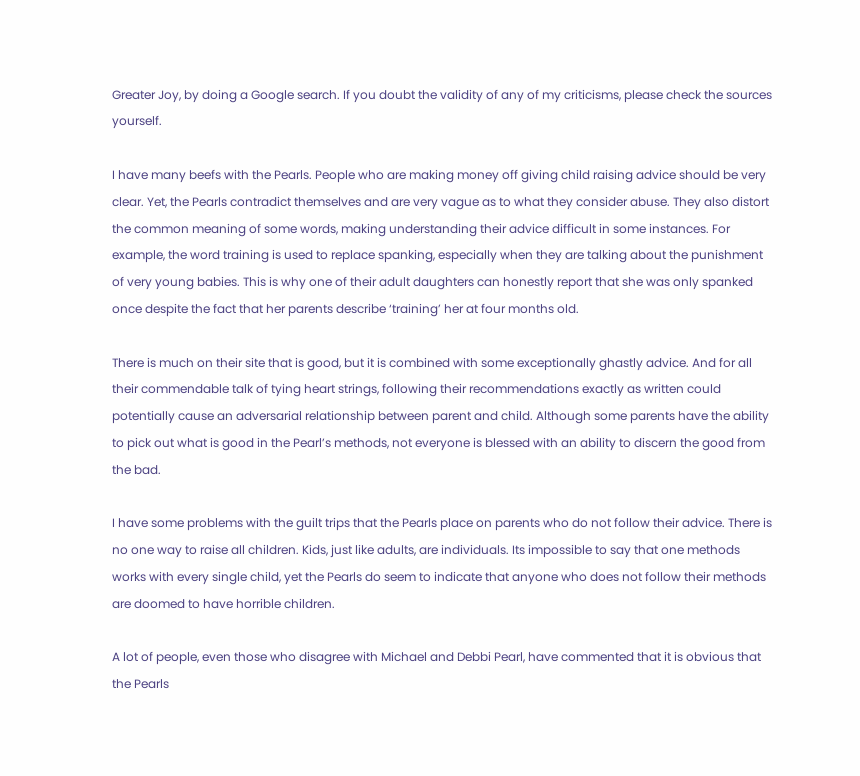Greater Joy, by doing a Google search. If you doubt the validity of any of my criticisms, please check the sources yourself.

I have many beefs with the Pearls. People who are making money off giving child raising advice should be very clear. Yet, the Pearls contradict themselves and are very vague as to what they consider abuse. They also distort the common meaning of some words, making understanding their advice difficult in some instances. For example, the word training is used to replace spanking, especially when they are talking about the punishment of very young babies. This is why one of their adult daughters can honestly report that she was only spanked once despite the fact that her parents describe ‘training’ her at four months old.

There is much on their site that is good, but it is combined with some exceptionally ghastly advice. And for all their commendable talk of tying heart strings, following their recommendations exactly as written could potentially cause an adversarial relationship between parent and child. Although some parents have the ability to pick out what is good in the Pearl’s methods, not everyone is blessed with an ability to discern the good from the bad.

I have some problems with the guilt trips that the Pearls place on parents who do not follow their advice. There is no one way to raise all children. Kids, just like adults, are individuals. Its impossible to say that one methods works with every single child, yet the Pearls do seem to indicate that anyone who does not follow their methods are doomed to have horrible children.

A lot of people, even those who disagree with Michael and Debbi Pearl, have commented that it is obvious that the Pearls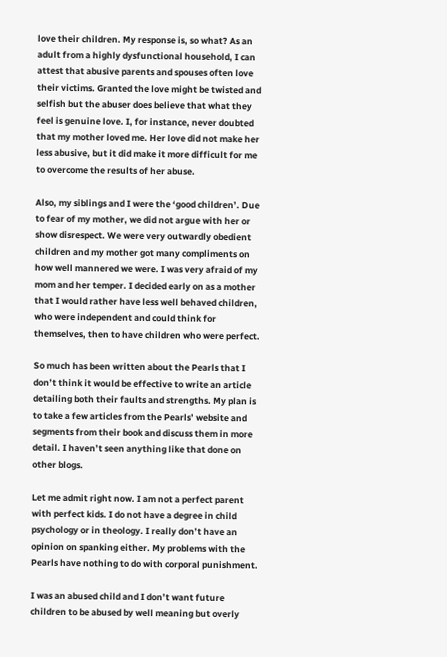love their children. My response is, so what? As an adult from a highly dysfunctional household, I can attest that abusive parents and spouses often love their victims. Granted the love might be twisted and selfish but the abuser does believe that what they feel is genuine love. I, for instance, never doubted that my mother loved me. Her love did not make her less abusive, but it did make it more difficult for me to overcome the results of her abuse.

Also, my siblings and I were the ‘good children’. Due to fear of my mother, we did not argue with her or show disrespect. We were very outwardly obedient children and my mother got many compliments on how well mannered we were. I was very afraid of my mom and her temper. I decided early on as a mother that I would rather have less well behaved children, who were independent and could think for themselves, then to have children who were perfect.

So much has been written about the Pearls that I don’t think it would be effective to write an article detailing both their faults and strengths. My plan is to take a few articles from the Pearls’ website and segments from their book and discuss them in more detail. I haven’t seen anything like that done on other blogs.

Let me admit right now. I am not a perfect parent with perfect kids. I do not have a degree in child psychology or in theology. I really don’t have an opinion on spanking either. My problems with the Pearls have nothing to do with corporal punishment.

I was an abused child and I don’t want future children to be abused by well meaning but overly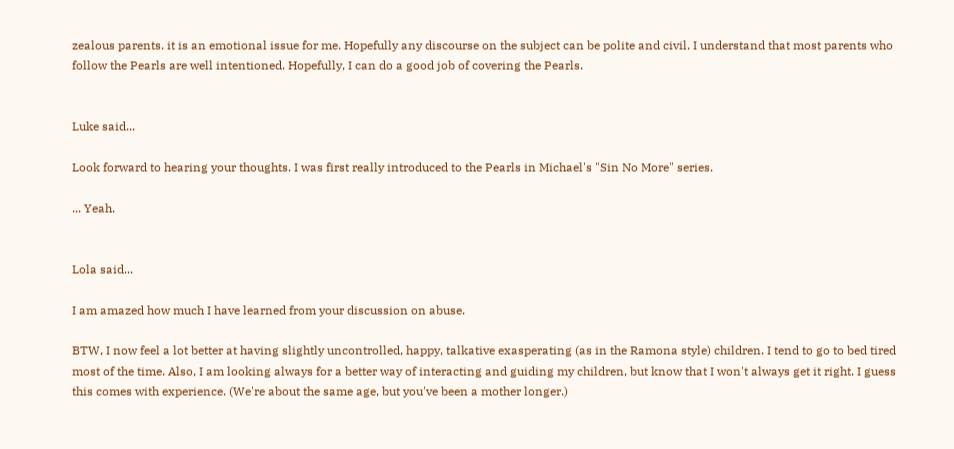zealous parents. it is an emotional issue for me. Hopefully any discourse on the subject can be polite and civil. I understand that most parents who follow the Pearls are well intentioned. Hopefully, I can do a good job of covering the Pearls.


Luke said...

Look forward to hearing your thoughts. I was first really introduced to the Pearls in Michael's "Sin No More" series.

... Yeah.


Lola said...

I am amazed how much I have learned from your discussion on abuse.

BTW, I now feel a lot better at having slightly uncontrolled, happy, talkative exasperating (as in the Ramona style) children. I tend to go to bed tired most of the time. Also, I am looking always for a better way of interacting and guiding my children, but know that I won't always get it right. I guess this comes with experience. (We're about the same age, but you've been a mother longer.)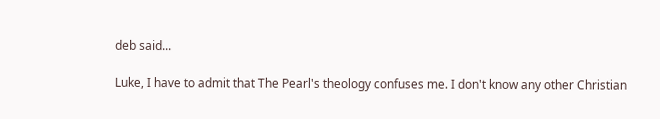deb said...

Luke, I have to admit that The Pearl's theology confuses me. I don't know any other Christian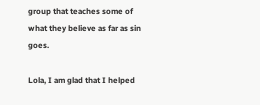group that teaches some of what they believe as far as sin goes.

Lola, I am glad that I helped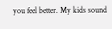you feel better. My kids sound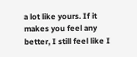a lot like yours. If it makes you feel any better, I still feel like I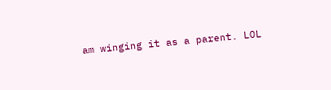am winging it as a parent. LOL